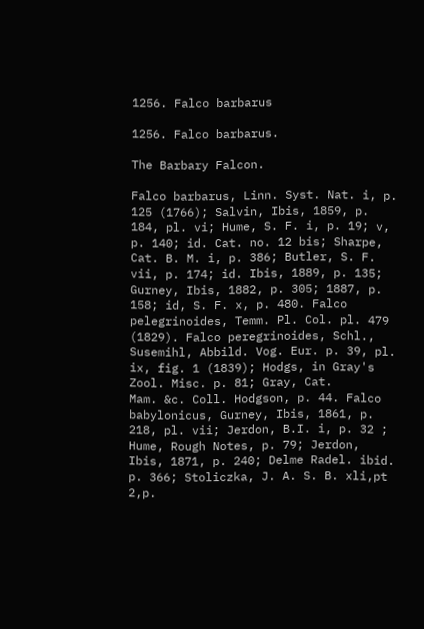1256. Falco barbarus

1256. Falco barbarus.

The Barbary Falcon.

Falco barbarus, Linn. Syst. Nat. i, p. 125 (1766); Salvin, Ibis, 1859, p. 184, pl. vi; Hume, S. F. i, p. 19; v, p. 140; id. Cat. no. 12 bis; Sharpe, Cat. B. M. i, p. 386; Butler, S. F. vii, p. 174; id. Ibis, 1889, p. 135; Gurney, Ibis, 1882, p. 305; 1887, p. 158; id, S. F. x, p. 480. Falco pelegrinoides, Temm. Pl. Col. pl. 479 (1829). Falco peregrinoides, Schl., Susemihl, Abbild. Vog. Eur. p. 39, pl. ix, fig. 1 (1839); Hodgs, in Gray's Zool. Misc. p. 81; Gray, Cat.
Mam. &c. Coll. Hodgson, p. 44. Falco babylonicus, Gurney, Ibis, 1861, p. 218, pl. vii; Jerdon, B.I. i, p. 32 ; Hume, Rough Notes, p. 79; Jerdon, Ibis, 1871, p. 240; Delme Radel. ibid. p. 366; Stoliczka, J. A. S. B. xli,pt 2,p.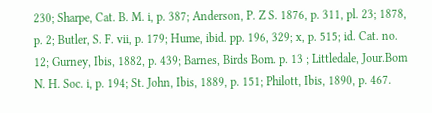230; Sharpe, Cat. B. M. i, p. 387; Anderson, P. Z S. 1876, p. 311, pl. 23; 1878, p. 2; Butler, S. F. vii, p. 179; Hume, ibid. pp. 196, 329; x, p. 515; id. Cat. no. 12; Gurney, Ibis, 1882, p. 439; Barnes, Birds Bom. p. 13 ; Littledale, Jour.Bom N. H. Soc. i, p. 194; St. John, Ibis, 1889, p. 151; Philott, Ibis, 1890, p. 467.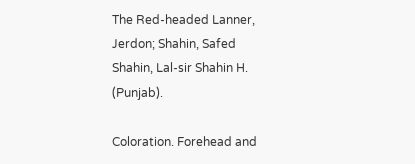The Red-headed Lanner, Jerdon; Shahin, Safed Shahin, Lal-sir Shahin H. (Punjab).

Coloration. Forehead and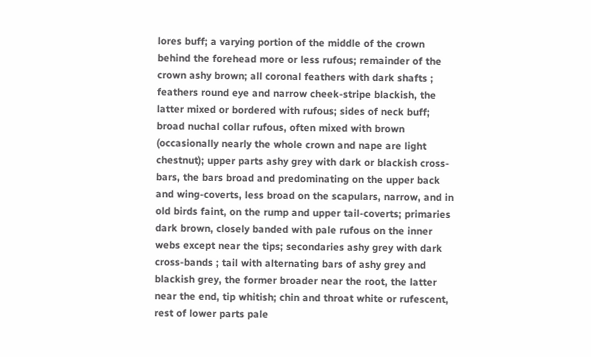lores buff; a varying portion of the middle of the crown behind the forehead more or less rufous; remainder of the crown ashy brown; all coronal feathers with dark shafts ; feathers round eye and narrow cheek-stripe blackish, the latter mixed or bordered with rufous; sides of neck buff; broad nuchal collar rufous, often mixed with brown (occasionally nearly the whole crown and nape are light chestnut); upper parts ashy grey with dark or blackish cross-bars, the bars broad and predominating on the upper back and wing-coverts, less broad on the scapulars, narrow, and in old birds faint, on the rump and upper tail-coverts; primaries dark brown, closely banded with pale rufous on the inner webs except near the tips; secondaries ashy grey with dark cross-bands ; tail with alternating bars of ashy grey and blackish grey, the former broader near the root, the latter near the end, tip whitish; chin and throat white or rufescent, rest of lower parts pale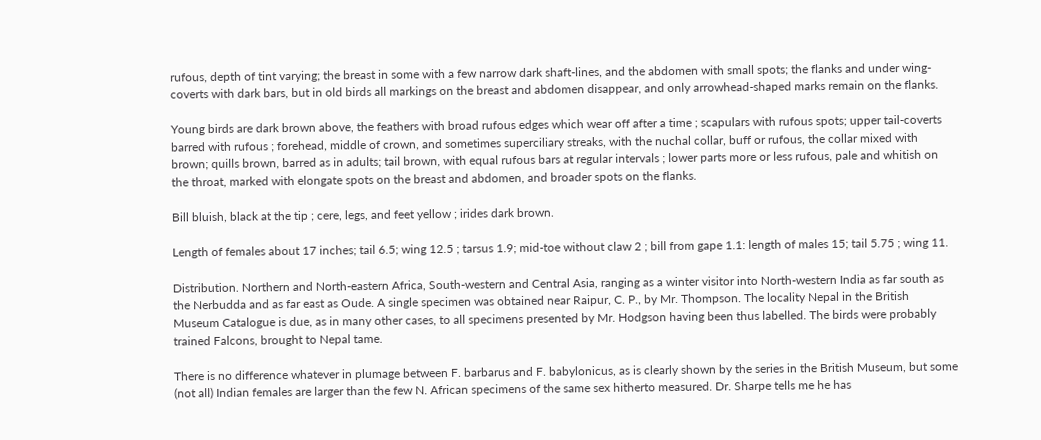rufous, depth of tint varying; the breast in some with a few narrow dark shaft-lines, and the abdomen with small spots; the flanks and under wing-coverts with dark bars, but in old birds all markings on the breast and abdomen disappear, and only arrowhead-shaped marks remain on the flanks.

Young birds are dark brown above, the feathers with broad rufous edges which wear off after a time ; scapulars with rufous spots; upper tail-coverts barred with rufous ; forehead, middle of crown, and sometimes superciliary streaks, with the nuchal collar, buff or rufous, the collar mixed with brown; quills brown, barred as in adults; tail brown, with equal rufous bars at regular intervals ; lower parts more or less rufous, pale and whitish on the throat, marked with elongate spots on the breast and abdomen, and broader spots on the flanks.

Bill bluish, black at the tip ; cere, legs, and feet yellow ; irides dark brown.

Length of females about 17 inches; tail 6.5; wing 12.5 ; tarsus 1.9; mid-toe without claw 2 ; bill from gape 1.1: length of males 15; tail 5.75 ; wing 11.

Distribution. Northern and North-eastern Africa, South-western and Central Asia, ranging as a winter visitor into North-western India as far south as the Nerbudda and as far east as Oude. A single specimen was obtained near Raipur, C. P., by Mr. Thompson. The locality Nepal in the British Museum Catalogue is due, as in many other cases, to all specimens presented by Mr. Hodgson having been thus labelled. The birds were probably trained Falcons, brought to Nepal tame.

There is no difference whatever in plumage between F. barbarus and F. babylonicus, as is clearly shown by the series in the British Museum, but some (not all) Indian females are larger than the few N. African specimens of the same sex hitherto measured. Dr. Sharpe tells me he has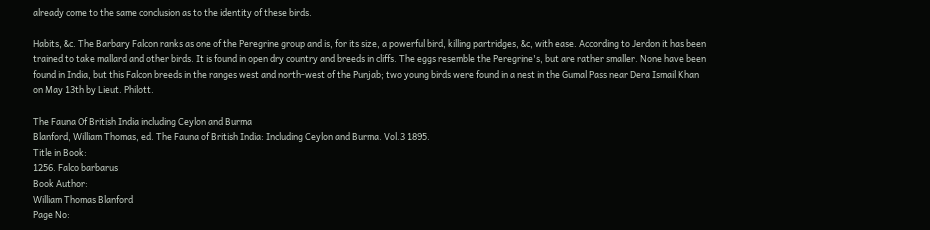already come to the same conclusion as to the identity of these birds.

Habits, &c. The Barbary Falcon ranks as one of the Peregrine group and is, for its size, a powerful bird, killing partridges, &c, with ease. According to Jerdon it has been trained to take mallard and other birds. It is found in open dry country and breeds in cliffs. The eggs resemble the Peregrine's, but are rather smaller. None have been found in India, but this Falcon breeds in the ranges west and north-west of the Punjab; two young birds were found in a nest in the Gumal Pass near Dera Ismail Khan on May 13th by Lieut. Philott.

The Fauna Of British India including Ceylon and Burma
Blanford, William Thomas, ed. The Fauna of British India: Including Ceylon and Burma. Vol.3 1895.
Title in Book:
1256. Falco barbarus
Book Author:
William Thomas Blanford
Page No: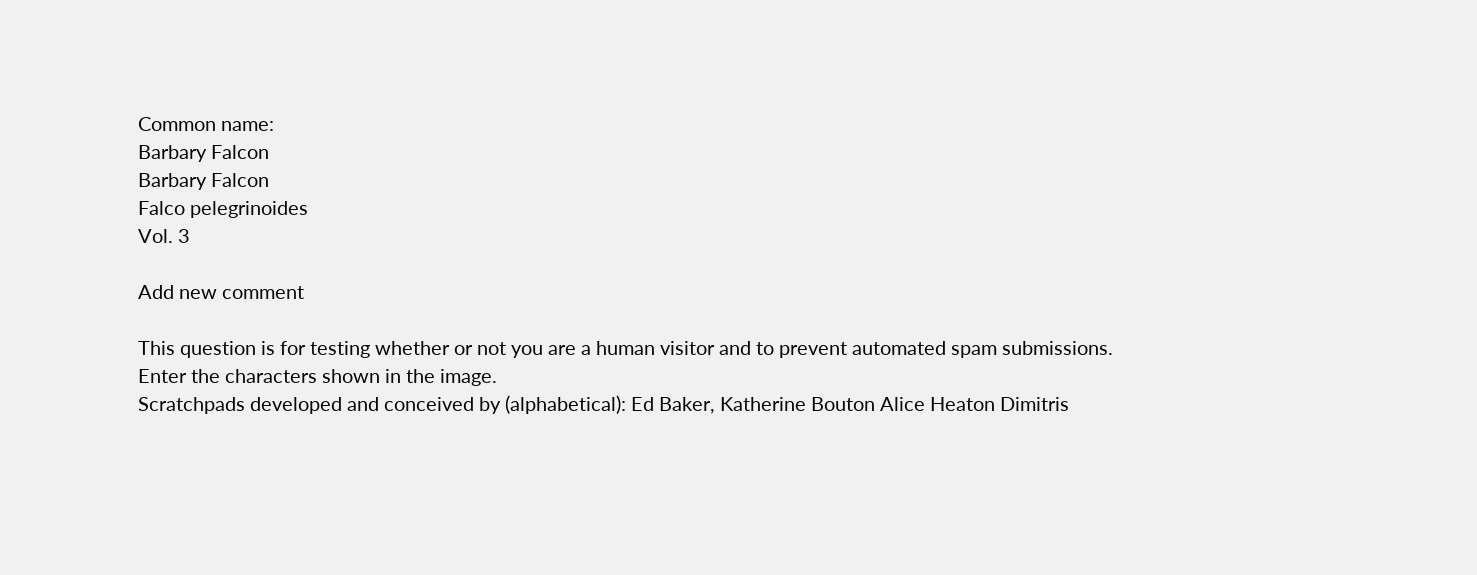Common name:
Barbary Falcon
Barbary Falcon
Falco pelegrinoides
Vol. 3

Add new comment

This question is for testing whether or not you are a human visitor and to prevent automated spam submissions.
Enter the characters shown in the image.
Scratchpads developed and conceived by (alphabetical): Ed Baker, Katherine Bouton Alice Heaton Dimitris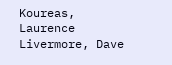Koureas, Laurence Livermore, Dave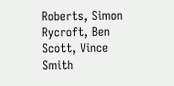Roberts, Simon Rycroft, Ben Scott, Vince Smith